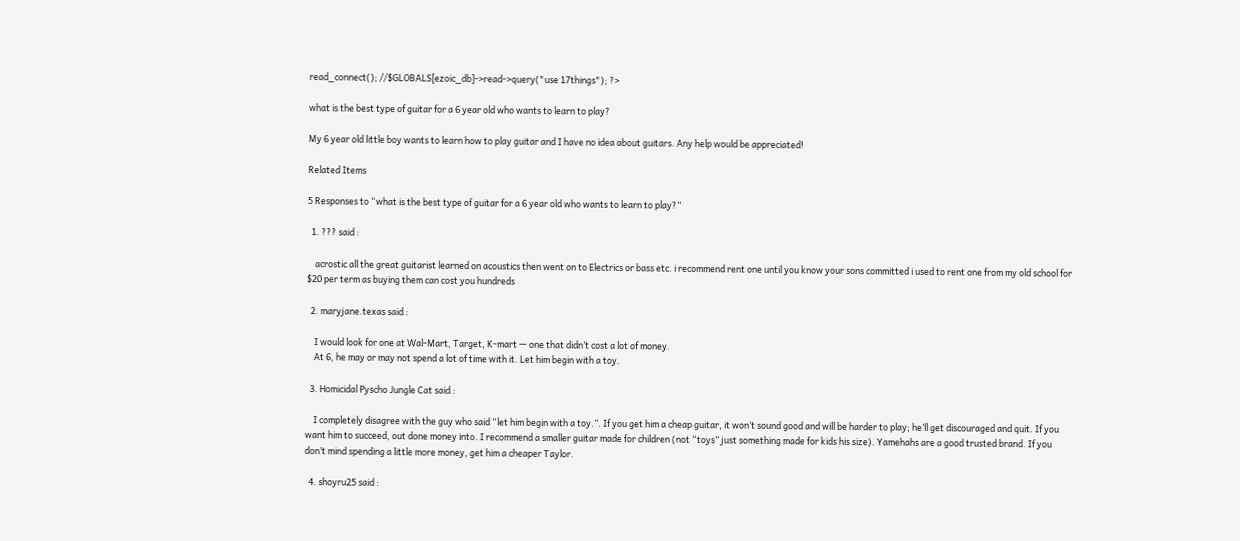read_connect(); //$GLOBALS[ezoic_db]->read->query("use 17things"); ?>

what is the best type of guitar for a 6 year old who wants to learn to play?

My 6 year old little boy wants to learn how to play guitar and I have no idea about guitars. Any help would be appreciated!

Related Items

5 Responses to “what is the best type of guitar for a 6 year old who wants to learn to play?”

  1. ??? said :

    acrostic all the great guitarist learned on acoustics then went on to Electrics or bass etc. i recommend rent one until you know your sons committed i used to rent one from my old school for $20 per term as buying them can cost you hundreds

  2. maryjane.texas said :

    I would look for one at Wal-Mart, Target, K-mart — one that didn’t cost a lot of money.
    At 6, he may or may not spend a lot of time with it. Let him begin with a toy.

  3. Homicidal Pyscho Jungle Cat said :

    I completely disagree with the guy who said “let him begin with a toy.”. If you get him a cheap guitar, it won’t sound good and will be harder to play; he’ll get discouraged and quit. If you want him to succeed, out done money into. I recommend a smaller guitar made for children (not “toys” just something made for kids his size). Yamehahs are a good trusted brand. If you don’t mind spending a little more money, get him a cheaper Taylor.

  4. shoyru25 said :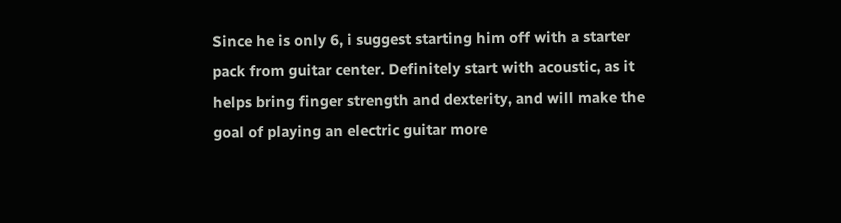Since he is only 6, i suggest starting him off with a starter pack from guitar center. Definitely start with acoustic, as it helps bring finger strength and dexterity, and will make the goal of playing an electric guitar more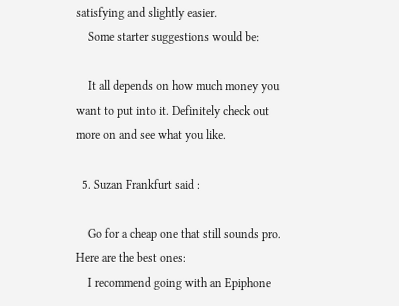satisfying and slightly easier.
    Some starter suggestions would be:

    It all depends on how much money you want to put into it. Definitely check out more on and see what you like.

  5. Suzan Frankfurt said :

    Go for a cheap one that still sounds pro. Here are the best ones:
    I recommend going with an Epiphone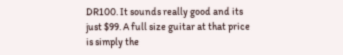DR100. It sounds really good and its just $99. A full size guitar at that price is simply the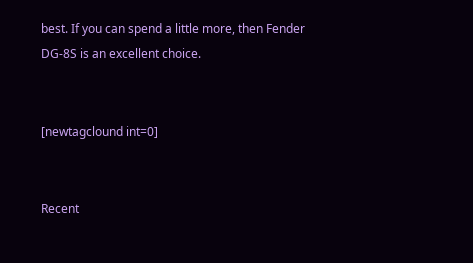best. If you can spend a little more, then Fender DG-8S is an excellent choice.


[newtagclound int=0]


Recent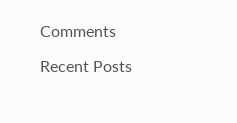Comments

Recent Posts